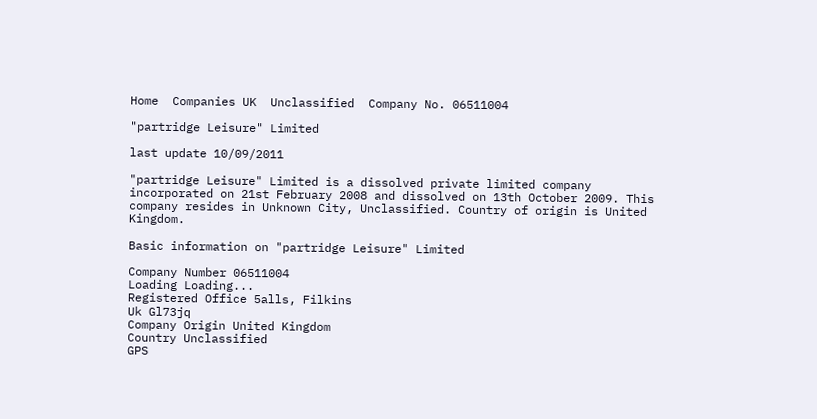Home  Companies UK  Unclassified  Company No. 06511004

"partridge Leisure" Limited

last update 10/09/2011

"partridge Leisure" Limited is a dissolved private limited company incorporated on 21st February 2008 and dissolved on 13th October 2009. This company resides in Unknown City, Unclassified. Country of origin is United Kingdom.

Basic information on "partridge Leisure" Limited

Company Number 06511004
Loading Loading...
Registered Office 5alls, Filkins
Uk Gl73jq
Company Origin United Kingdom
Country Unclassified
GPS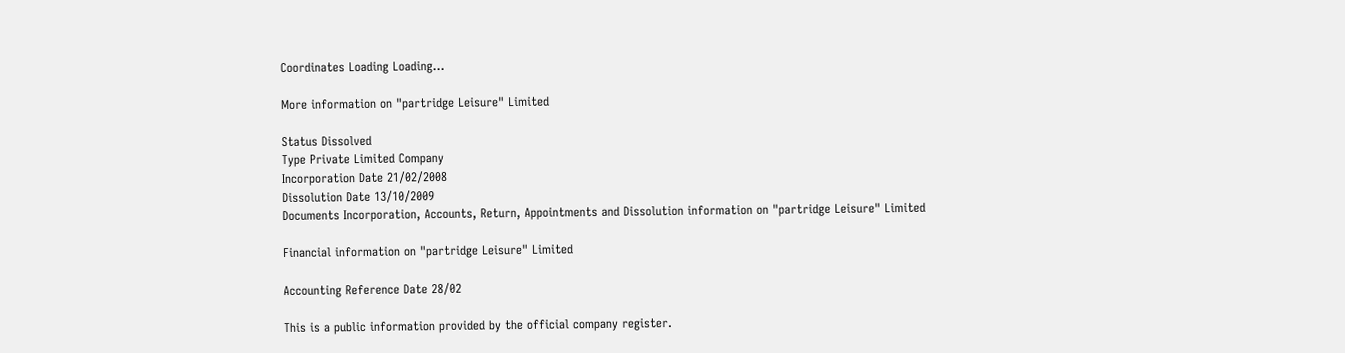Coordinates Loading Loading...

More information on "partridge Leisure" Limited

Status Dissolved
Type Private Limited Company
Incorporation Date 21/02/2008
Dissolution Date 13/10/2009
Documents Incorporation, Accounts, Return, Appointments and Dissolution information on "partridge Leisure" Limited

Financial information on "partridge Leisure" Limited

Accounting Reference Date 28/02

This is a public information provided by the official company register.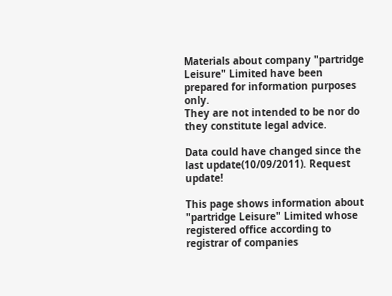Materials about company "partridge Leisure" Limited have been prepared for information purposes only.
They are not intended to be nor do they constitute legal advice.

Data could have changed since the last update(10/09/2011). Request update!

This page shows information about "partridge Leisure" Limited whose registered office according to registrar of companies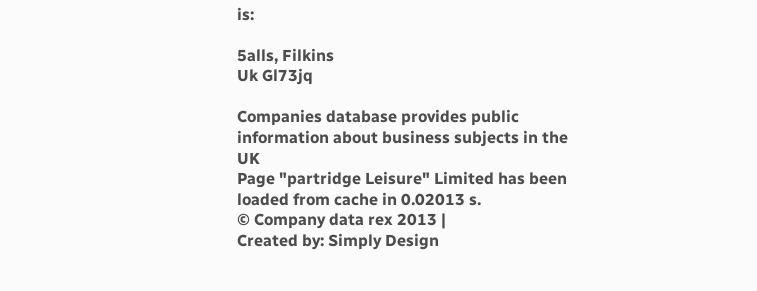is:

5alls, Filkins
Uk Gl73jq

Companies database provides public information about business subjects in the UK
Page "partridge Leisure" Limited has been loaded from cache in 0.02013 s.
© Company data rex 2013 |
Created by: Simply Design